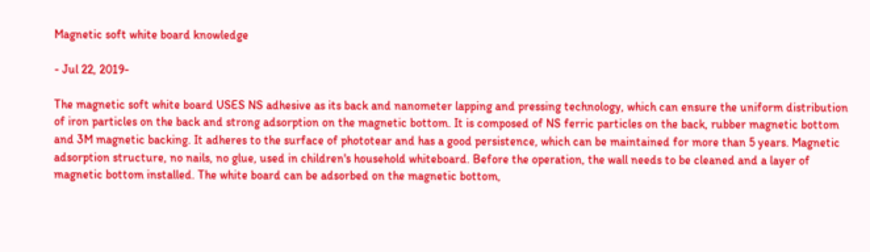Magnetic soft white board knowledge

- Jul 22, 2019-

The magnetic soft white board USES NS adhesive as its back and nanometer lapping and pressing technology, which can ensure the uniform distribution of iron particles on the back and strong adsorption on the magnetic bottom. It is composed of NS ferric particles on the back, rubber magnetic bottom and 3M magnetic backing. It adheres to the surface of phototear and has a good persistence, which can be maintained for more than 5 years. Magnetic adsorption structure, no nails, no glue, used in children's household whiteboard. Before the operation, the wall needs to be cleaned and a layer of magnetic bottom installed. The white board can be adsorbed on the magnetic bottom,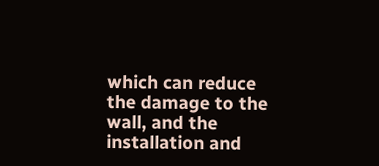which can reduce the damage to the wall, and the installation and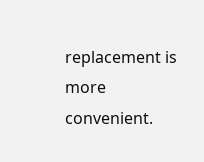replacement is more convenient.